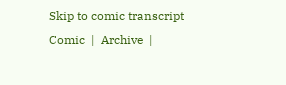Skip to comic transcript
Comic  |  Archive  |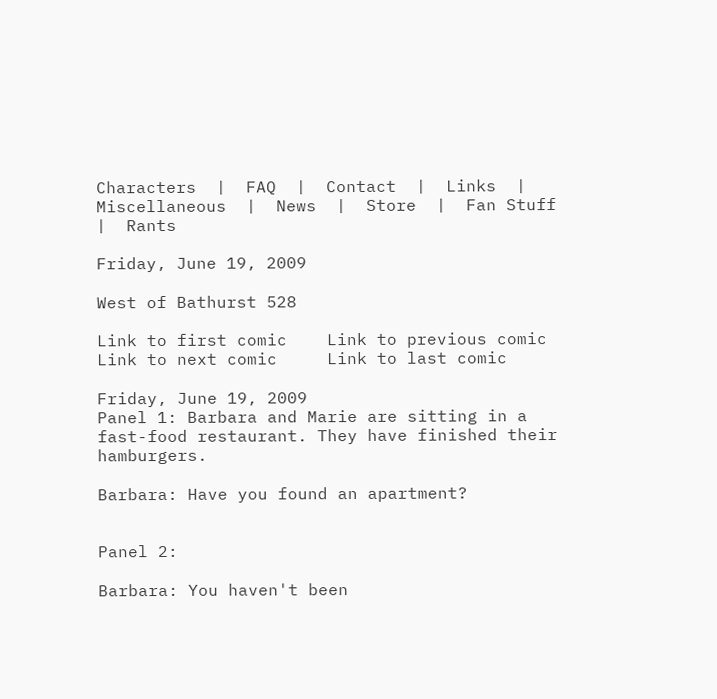Characters  |  FAQ  |  Contact  |  Links  |  Miscellaneous  |  News  |  Store  |  Fan Stuff  |  Rants

Friday, June 19, 2009

West of Bathurst 528

Link to first comic    Link to previous comic     Link to next comic     Link to last comic

Friday, June 19, 2009
Panel 1: Barbara and Marie are sitting in a fast-food restaurant. They have finished their hamburgers.

Barbara: Have you found an apartment?


Panel 2:

Barbara: You haven't been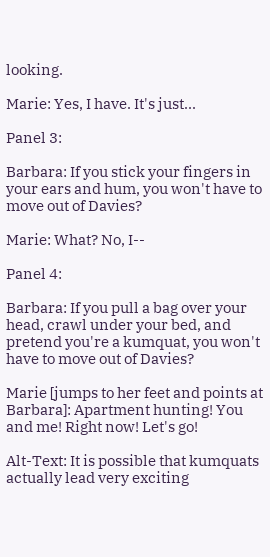looking.

Marie: Yes, I have. It's just...

Panel 3:

Barbara: If you stick your fingers in your ears and hum, you won't have to move out of Davies?

Marie: What? No, I--

Panel 4:

Barbara: If you pull a bag over your head, crawl under your bed, and pretend you're a kumquat, you won't have to move out of Davies?

Marie [jumps to her feet and points at Barbara]: Apartment hunting! You and me! Right now! Let's go!

Alt-Text: It is possible that kumquats actually lead very exciting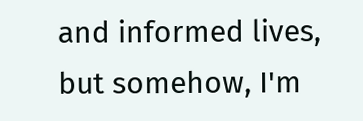and informed lives, but somehow, I'm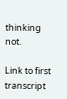thinking not.

Link to first transcript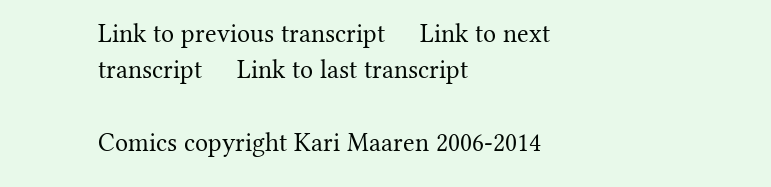Link to previous transcript     Link to next transcript     Link to last transcript

Comics copyright Kari Maaren 2006-2014